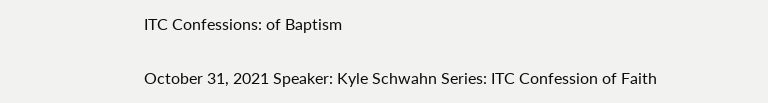ITC Confessions: of Baptism

October 31, 2021 Speaker: Kyle Schwahn Series: ITC Confession of Faith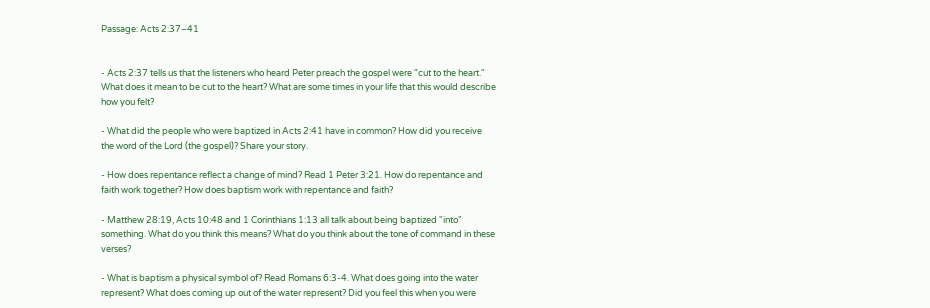Passage: Acts 2:37–41


- Acts 2:37 tells us that the listeners who heard Peter preach the gospel were "cut to the heart." What does it mean to be cut to the heart? What are some times in your life that this would describe how you felt?

- What did the people who were baptized in Acts 2:41 have in common? How did you receive the word of the Lord (the gospel)? Share your story.

- How does repentance reflect a change of mind? Read 1 Peter 3:21. How do repentance and faith work together? How does baptism work with repentance and faith?

- Matthew 28:19, Acts 10:48 and 1 Corinthians 1:13 all talk about being baptized "into" something. What do you think this means? What do you think about the tone of command in these verses?

- What is baptism a physical symbol of? Read Romans 6:3-4. What does going into the water represent? What does coming up out of the water represent? Did you feel this when you were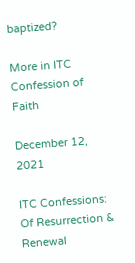baptized?

More in ITC Confession of Faith

December 12, 2021

ITC Confessions: Of Resurrection & Renewal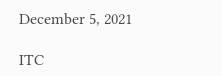December 5, 2021

ITC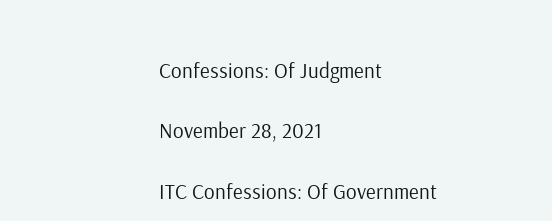Confessions: Of Judgment

November 28, 2021

ITC Confessions: Of Government